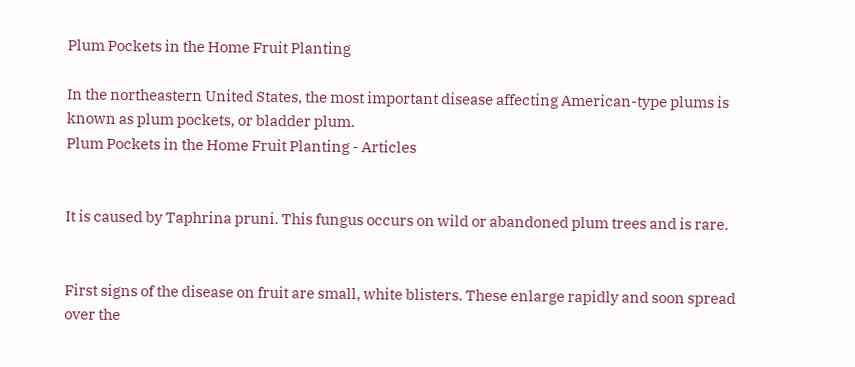Plum Pockets in the Home Fruit Planting

In the northeastern United States, the most important disease affecting American-type plums is known as plum pockets, or bladder plum.
Plum Pockets in the Home Fruit Planting - Articles


It is caused by Taphrina pruni. This fungus occurs on wild or abandoned plum trees and is rare.


First signs of the disease on fruit are small, white blisters. These enlarge rapidly and soon spread over the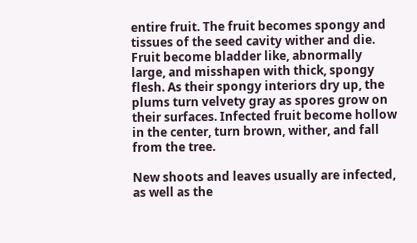entire fruit. The fruit becomes spongy and tissues of the seed cavity wither and die. Fruit become bladder like, abnormally large, and misshapen with thick, spongy flesh. As their spongy interiors dry up, the plums turn velvety gray as spores grow on their surfaces. Infected fruit become hollow in the center, turn brown, wither, and fall from the tree.

New shoots and leaves usually are infected, as well as the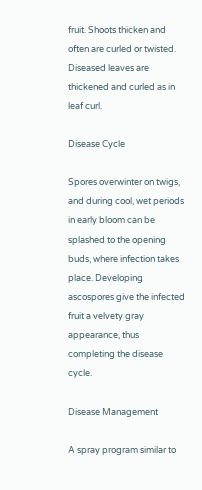fruit. Shoots thicken and often are curled or twisted. Diseased leaves are thickened and curled as in leaf curl.

Disease Cycle

Spores overwinter on twigs, and during cool, wet periods in early bloom can be splashed to the opening buds, where infection takes place. Developing ascospores give the infected fruit a velvety gray appearance, thus completing the disease cycle.

Disease Management

A spray program similar to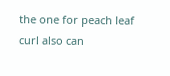the one for peach leaf curl also can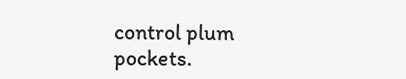control plum pockets.